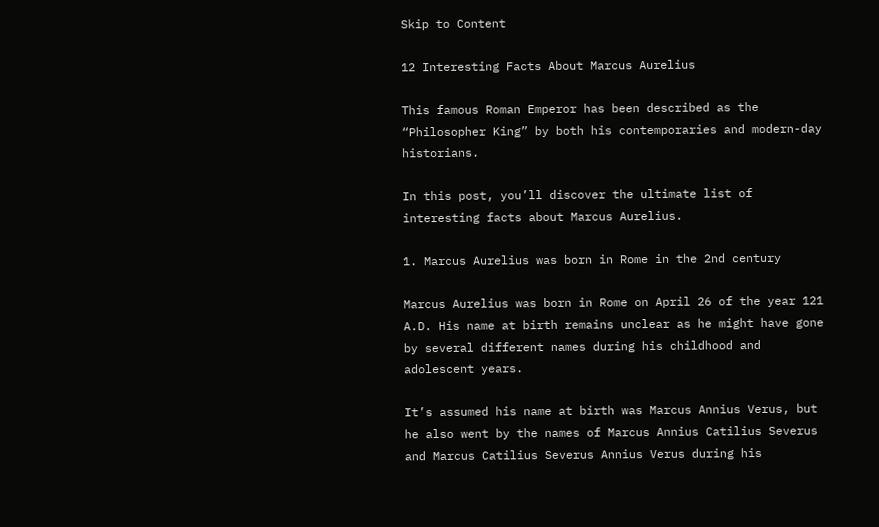Skip to Content

12 Interesting Facts About Marcus Aurelius

This famous Roman Emperor has been described as the “Philosopher King” by both his contemporaries and modern-day historians.

In this post, you’ll discover the ultimate list of interesting facts about Marcus Aurelius.

1. Marcus Aurelius was born in Rome in the 2nd century

Marcus Aurelius was born in Rome on April 26 of the year 121 A.D. His name at birth remains unclear as he might have gone by several different names during his childhood and adolescent years.

It’s assumed his name at birth was Marcus Annius Verus, but he also went by the names of Marcus Annius Catilius Severus and Marcus Catilius Severus Annius Verus during his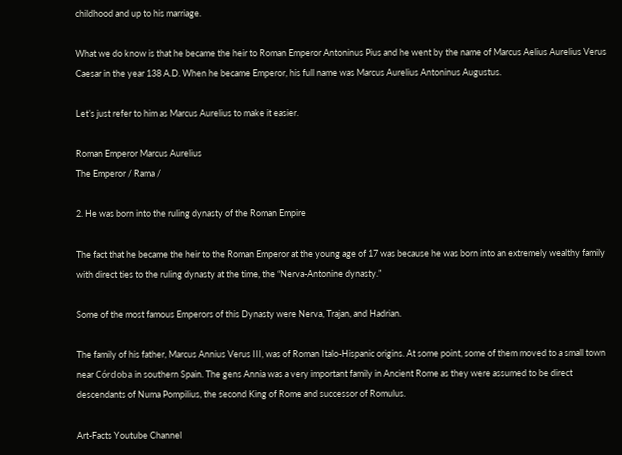childhood and up to his marriage.

What we do know is that he became the heir to Roman Emperor Antoninus Pius and he went by the name of Marcus Aelius Aurelius Verus Caesar in the year 138 A.D. When he became Emperor, his full name was Marcus Aurelius Antoninus Augustus.

Let’s just refer to him as Marcus Aurelius to make it easier.

Roman Emperor Marcus Aurelius
The Emperor / Rama /

2. He was born into the ruling dynasty of the Roman Empire

The fact that he became the heir to the Roman Emperor at the young age of 17 was because he was born into an extremely wealthy family with direct ties to the ruling dynasty at the time, the “Nerva-Antonine dynasty.”

Some of the most famous Emperors of this Dynasty were Nerva, Trajan, and Hadrian.

The family of his father, Marcus Annius Verus III, was of Roman Italo-Hispanic origins. At some point, some of them moved to a small town near Córdoba in southern Spain. The gens Annia was a very important family in Ancient Rome as they were assumed to be direct descendants of Numa Pompilius, the second King of Rome and successor of Romulus.

Art-Facts Youtube Channel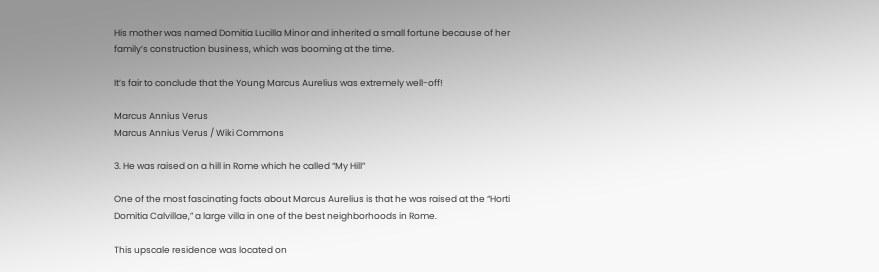His mother was named Domitia Lucilla Minor and inherited a small fortune because of her family’s construction business, which was booming at the time.

It’s fair to conclude that the Young Marcus Aurelius was extremely well-off!

Marcus Annius Verus
Marcus Annius Verus / Wiki Commons

3. He was raised on a hill in Rome which he called “My Hill”

One of the most fascinating facts about Marcus Aurelius is that he was raised at the “Horti Domitia Calvillae,” a large villa in one of the best neighborhoods in Rome.

This upscale residence was located on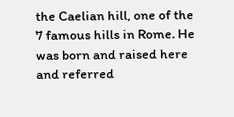the Caelian hill, one of the 7 famous hills in Rome. He was born and raised here and referred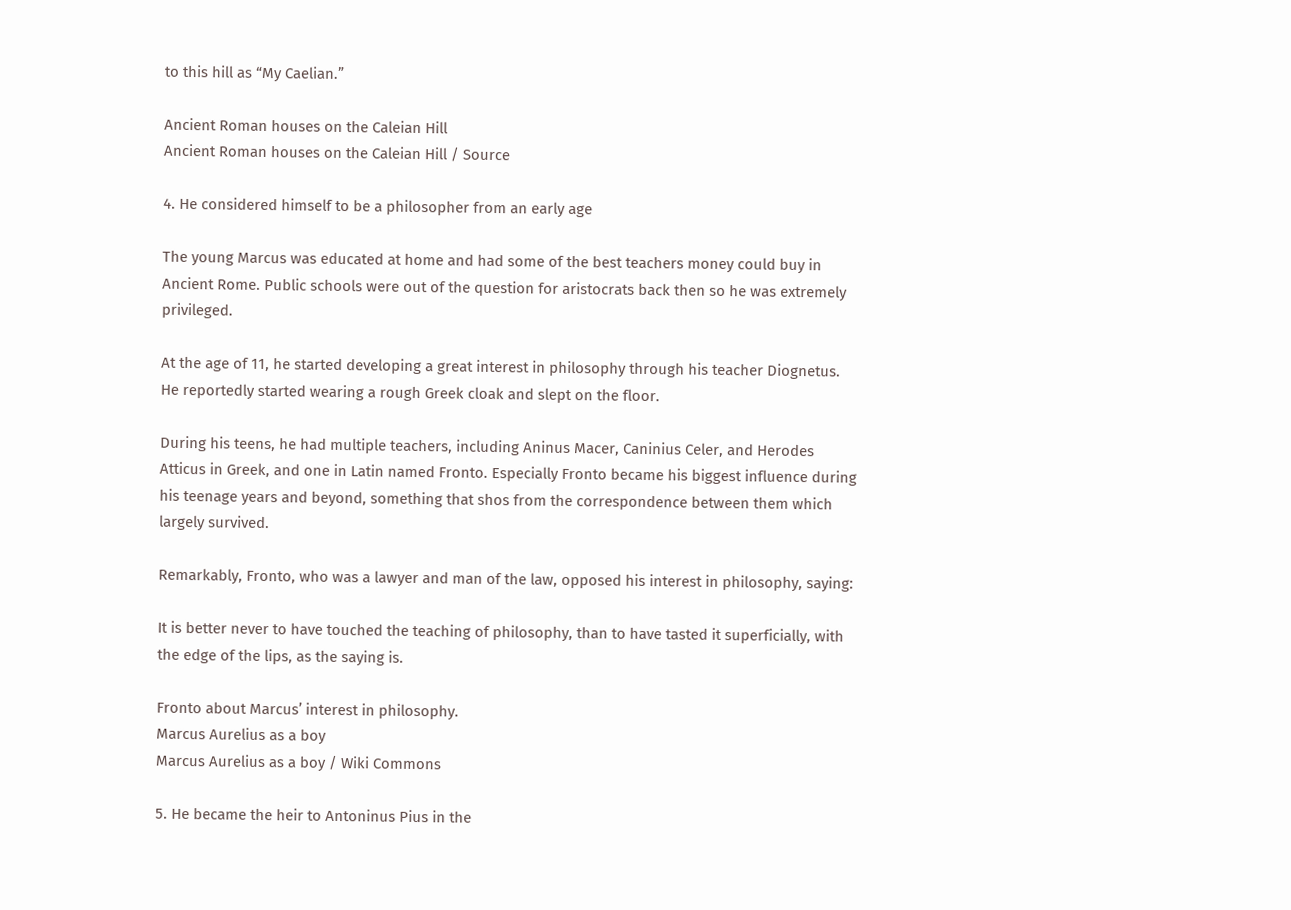to this hill as “My Caelian.”

Ancient Roman houses on the Caleian Hill
Ancient Roman houses on the Caleian Hill / Source

4. He considered himself to be a philosopher from an early age

The young Marcus was educated at home and had some of the best teachers money could buy in Ancient Rome. Public schools were out of the question for aristocrats back then so he was extremely privileged.

At the age of 11, he started developing a great interest in philosophy through his teacher Diognetus. He reportedly started wearing a rough Greek cloak and slept on the floor.

During his teens, he had multiple teachers, including Aninus Macer, Caninius Celer, and Herodes Atticus in Greek, and one in Latin named Fronto. Especially Fronto became his biggest influence during his teenage years and beyond, something that shos from the correspondence between them which largely survived.

Remarkably, Fronto, who was a lawyer and man of the law, opposed his interest in philosophy, saying:

It is better never to have touched the teaching of philosophy, than to have tasted it superficially, with the edge of the lips, as the saying is.

Fronto about Marcus’ interest in philosophy.
Marcus Aurelius as a boy
Marcus Aurelius as a boy / Wiki Commons

5. He became the heir to Antoninus Pius in the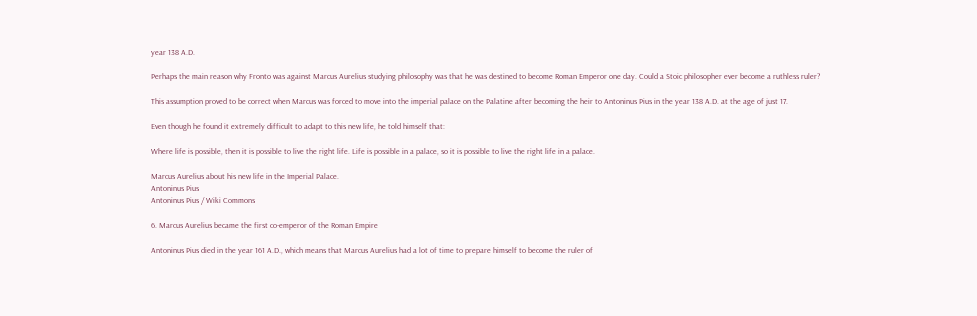year 138 A.D.

Perhaps the main reason why Fronto was against Marcus Aurelius studying philosophy was that he was destined to become Roman Emperor one day. Could a Stoic philosopher ever become a ruthless ruler?

This assumption proved to be correct when Marcus was forced to move into the imperial palace on the Palatine after becoming the heir to Antoninus Pius in the year 138 A.D. at the age of just 17.

Even though he found it extremely difficult to adapt to this new life, he told himself that:

Where life is possible, then it is possible to live the right life. Life is possible in a palace, so it is possible to live the right life in a palace.

Marcus Aurelius about his new life in the Imperial Palace.
Antoninus Pius
Antoninus Pius / Wiki Commons

6. Marcus Aurelius became the first co-emperor of the Roman Empire

Antoninus Pius died in the year 161 A.D., which means that Marcus Aurelius had a lot of time to prepare himself to become the ruler of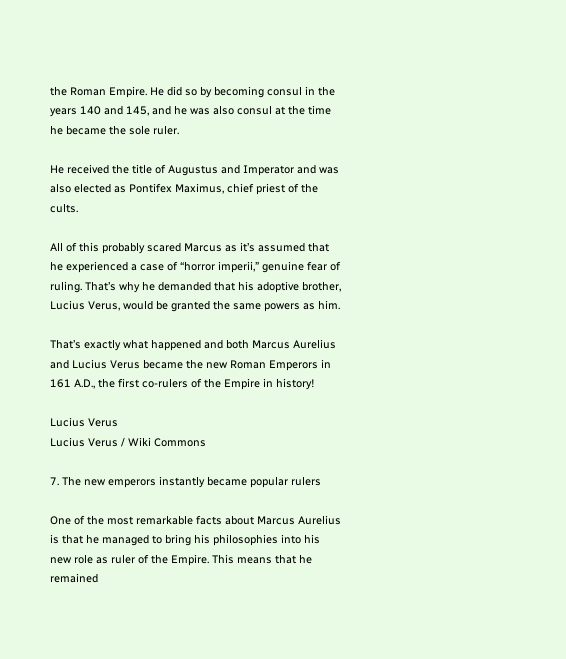the Roman Empire. He did so by becoming consul in the years 140 and 145, and he was also consul at the time he became the sole ruler.

He received the title of Augustus and Imperator and was also elected as Pontifex Maximus, chief priest of the cults.

All of this probably scared Marcus as it’s assumed that he experienced a case of “horror imperii,” genuine fear of ruling. That’s why he demanded that his adoptive brother, Lucius Verus, would be granted the same powers as him.

That’s exactly what happened and both Marcus Aurelius and Lucius Verus became the new Roman Emperors in 161 A.D., the first co-rulers of the Empire in history!

Lucius Verus
Lucius Verus / Wiki Commons

7. The new emperors instantly became popular rulers

One of the most remarkable facts about Marcus Aurelius is that he managed to bring his philosophies into his new role as ruler of the Empire. This means that he remained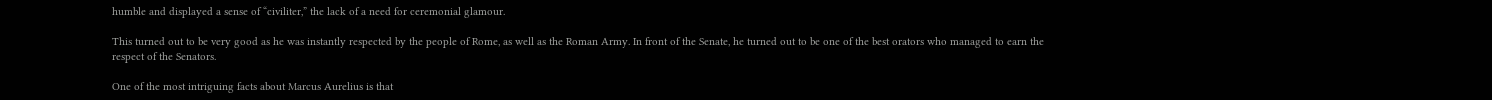humble and displayed a sense of “civiliter,” the lack of a need for ceremonial glamour.

This turned out to be very good as he was instantly respected by the people of Rome, as well as the Roman Army. In front of the Senate, he turned out to be one of the best orators who managed to earn the respect of the Senators.

One of the most intriguing facts about Marcus Aurelius is that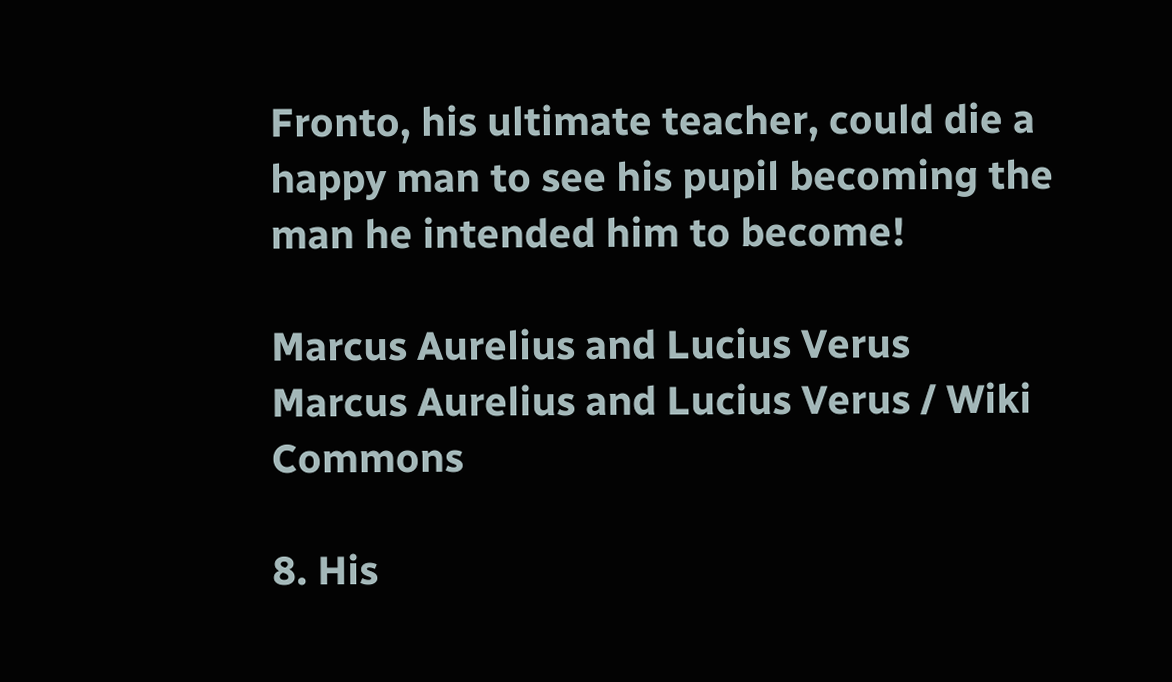Fronto, his ultimate teacher, could die a happy man to see his pupil becoming the man he intended him to become!

Marcus Aurelius and Lucius Verus
Marcus Aurelius and Lucius Verus / Wiki Commons

8. His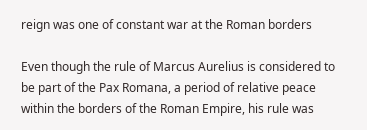reign was one of constant war at the Roman borders

Even though the rule of Marcus Aurelius is considered to be part of the Pax Romana, a period of relative peace within the borders of the Roman Empire, his rule was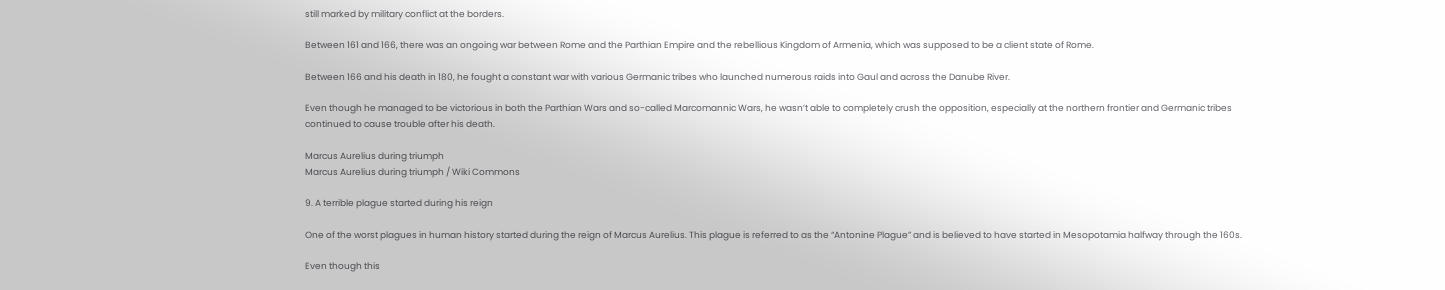still marked by military conflict at the borders.

Between 161 and 166, there was an ongoing war between Rome and the Parthian Empire and the rebellious Kingdom of Armenia, which was supposed to be a client state of Rome.

Between 166 and his death in 180, he fought a constant war with various Germanic tribes who launched numerous raids into Gaul and across the Danube River.

Even though he managed to be victorious in both the Parthian Wars and so-called Marcomannic Wars, he wasn’t able to completely crush the opposition, especially at the northern frontier and Germanic tribes continued to cause trouble after his death.

Marcus Aurelius during triumph
Marcus Aurelius during triumph / Wiki Commons

9. A terrible plague started during his reign

One of the worst plagues in human history started during the reign of Marcus Aurelius. This plague is referred to as the “Antonine Plague” and is believed to have started in Mesopotamia halfway through the 160s.

Even though this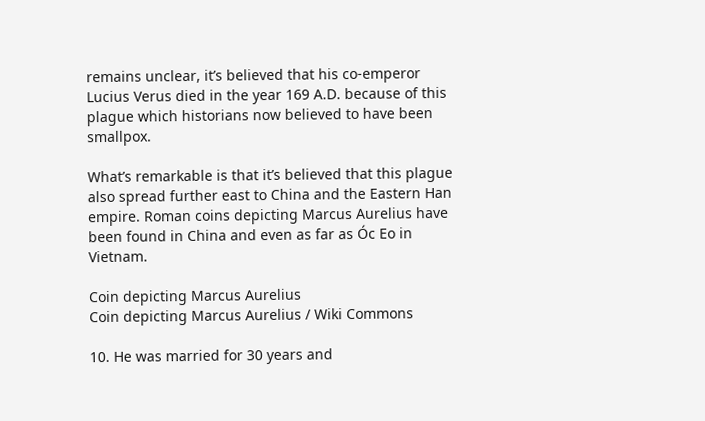remains unclear, it’s believed that his co-emperor Lucius Verus died in the year 169 A.D. because of this plague which historians now believed to have been smallpox.

What’s remarkable is that it’s believed that this plague also spread further east to China and the Eastern Han empire. Roman coins depicting Marcus Aurelius have been found in China and even as far as Óc Eo in Vietnam.

Coin depicting Marcus Aurelius
Coin depicting Marcus Aurelius / Wiki Commons

10. He was married for 30 years and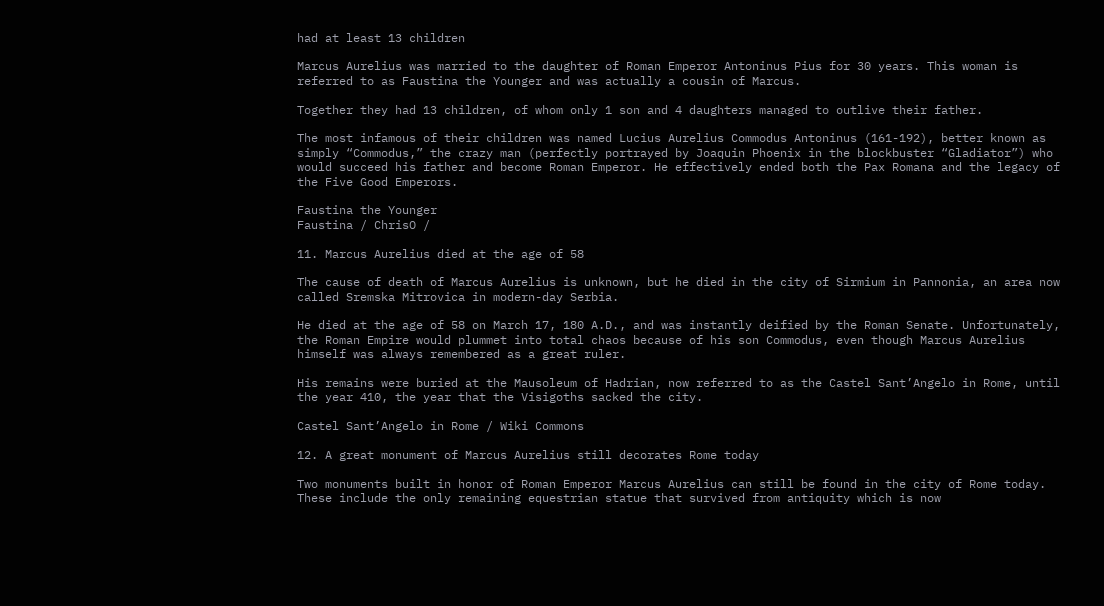had at least 13 children

Marcus Aurelius was married to the daughter of Roman Emperor Antoninus Pius for 30 years. This woman is referred to as Faustina the Younger and was actually a cousin of Marcus.

Together they had 13 children, of whom only 1 son and 4 daughters managed to outlive their father.

The most infamous of their children was named Lucius Aurelius Commodus Antoninus (161-192), better known as simply “Commodus,” the crazy man (perfectly portrayed by Joaquin Phoenix in the blockbuster “Gladiator”) who would succeed his father and become Roman Emperor. He effectively ended both the Pax Romana and the legacy of the Five Good Emperors.

Faustina the Younger
Faustina / ChrisO /

11. Marcus Aurelius died at the age of 58

The cause of death of Marcus Aurelius is unknown, but he died in the city of Sirmium in Pannonia, an area now called Sremska Mitrovica in modern-day Serbia.

He died at the age of 58 on March 17, 180 A.D., and was instantly deified by the Roman Senate. Unfortunately, the Roman Empire would plummet into total chaos because of his son Commodus, even though Marcus Aurelius himself was always remembered as a great ruler.

His remains were buried at the Mausoleum of Hadrian, now referred to as the Castel Sant’Angelo in Rome, until the year 410, the year that the Visigoths sacked the city.

Castel Sant’Angelo in Rome / Wiki Commons

12. A great monument of Marcus Aurelius still decorates Rome today

Two monuments built in honor of Roman Emperor Marcus Aurelius can still be found in the city of Rome today. These include the only remaining equestrian statue that survived from antiquity which is now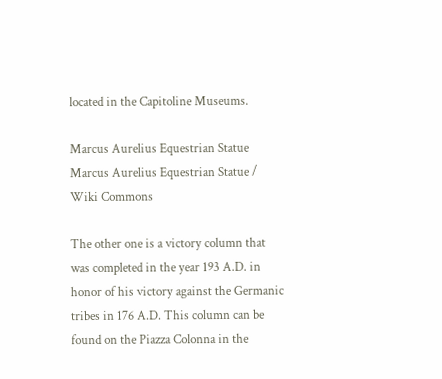located in the Capitoline Museums.

Marcus Aurelius Equestrian Statue
Marcus Aurelius Equestrian Statue / Wiki Commons

The other one is a victory column that was completed in the year 193 A.D. in honor of his victory against the Germanic tribes in 176 A.D. This column can be found on the Piazza Colonna in the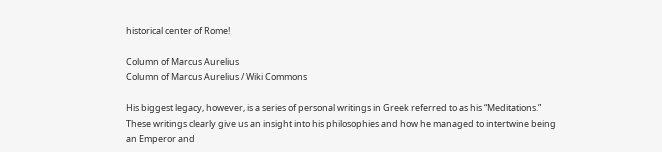historical center of Rome!

Column of Marcus Aurelius
Column of Marcus Aurelius / Wiki Commons

His biggest legacy, however, is a series of personal writings in Greek referred to as his “Meditations.” These writings clearly give us an insight into his philosophies and how he managed to intertwine being an Emperor and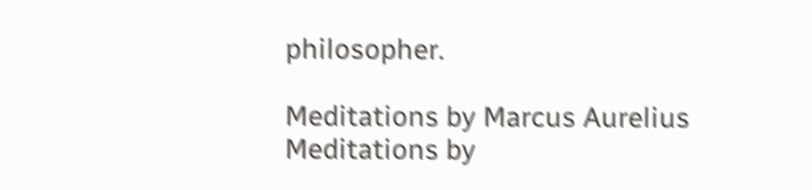philosopher.

Meditations by Marcus Aurelius
Meditations by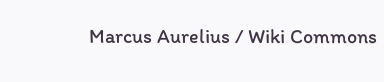Marcus Aurelius / Wiki Commons